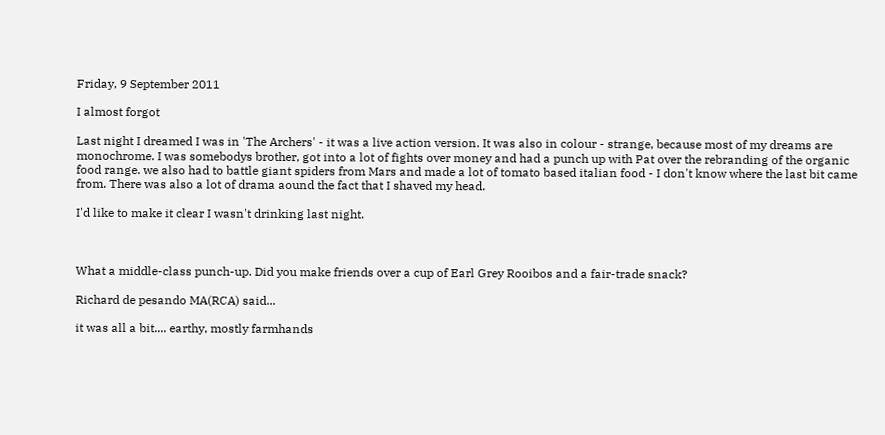Friday, 9 September 2011

I almost forgot

Last night I dreamed I was in 'The Archers' - it was a live action version. It was also in colour - strange, because most of my dreams are monochrome. I was somebodys brother, got into a lot of fights over money and had a punch up with Pat over the rebranding of the organic food range. we also had to battle giant spiders from Mars and made a lot of tomato based italian food - I don't know where the last bit came from. There was also a lot of drama aound the fact that I shaved my head.

I'd like to make it clear I wasn't drinking last night.



What a middle-class punch-up. Did you make friends over a cup of Earl Grey Rooibos and a fair-trade snack?

Richard de pesando MA(RCA) said...

it was all a bit.... earthy, mostly farmhands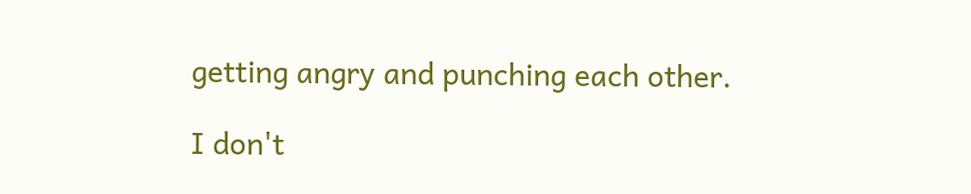getting angry and punching each other.

I don't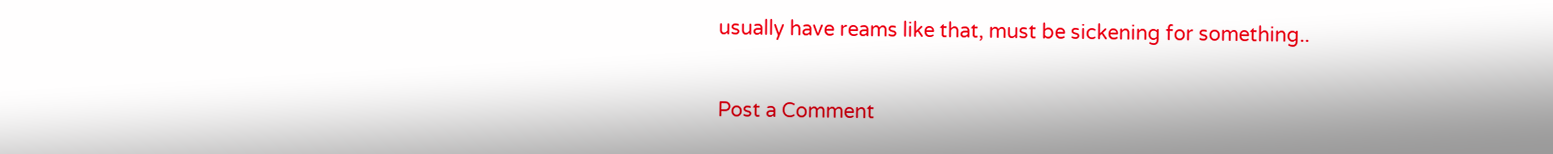usually have reams like that, must be sickening for something..

Post a Comment